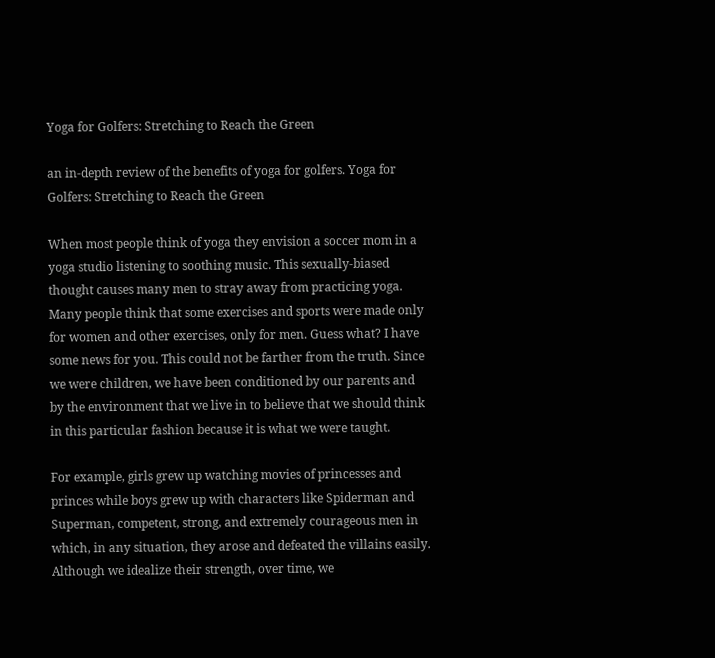Yoga for Golfers: Stretching to Reach the Green

an in-depth review of the benefits of yoga for golfers. Yoga for Golfers: Stretching to Reach the Green

When most people think of yoga they envision a soccer mom in a yoga studio listening to soothing music. This sexually-biased thought causes many men to stray away from practicing yoga. Many people think that some exercises and sports were made only for women and other exercises, only for men. Guess what? I have some news for you. This could not be farther from the truth. Since we were children, we have been conditioned by our parents and by the environment that we live in to believe that we should think in this particular fashion because it is what we were taught.

For example, girls grew up watching movies of princesses and princes while boys grew up with characters like Spiderman and Superman, competent, strong, and extremely courageous men in which, in any situation, they arose and defeated the villains easily. Although we idealize their strength, over time, we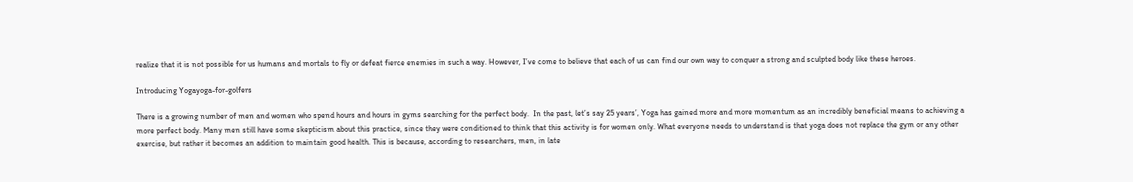realize that it is not possible for us humans and mortals to fly or defeat fierce enemies in such a way. However, I’ve come to believe that each of us can find our own way to conquer a strong and sculpted body like these heroes.

Introducing Yogayoga-for-golfers

There is a growing number of men and women who spend hours and hours in gyms searching for the perfect body.  In the past, let’s say 25 years’, Yoga has gained more and more momentum as an incredibly beneficial means to achieving a more perfect body. Many men still have some skepticism about this practice, since they were conditioned to think that this activity is for women only. What everyone needs to understand is that yoga does not replace the gym or any other exercise, but rather it becomes an addition to maintain good health. This is because, according to researchers, men, in late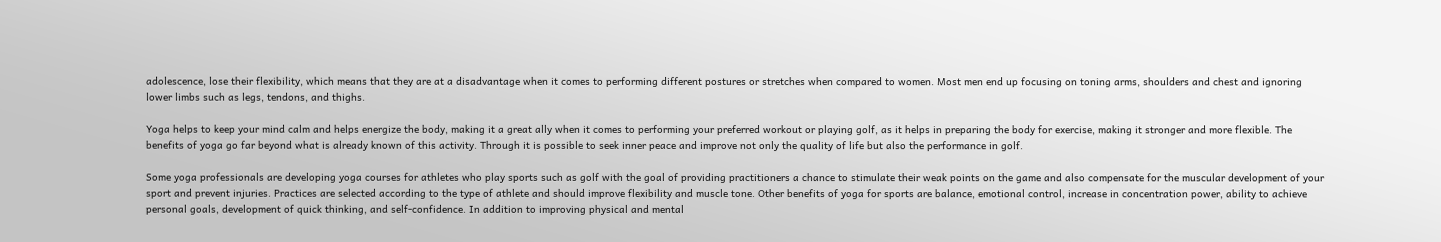adolescence, lose their flexibility, which means that they are at a disadvantage when it comes to performing different postures or stretches when compared to women. Most men end up focusing on toning arms, shoulders and chest and ignoring lower limbs such as legs, tendons, and thighs.

Yoga helps to keep your mind calm and helps energize the body, making it a great ally when it comes to performing your preferred workout or playing golf, as it helps in preparing the body for exercise, making it stronger and more flexible. The benefits of yoga go far beyond what is already known of this activity. Through it is possible to seek inner peace and improve not only the quality of life but also the performance in golf.

Some yoga professionals are developing yoga courses for athletes who play sports such as golf with the goal of providing practitioners a chance to stimulate their weak points on the game and also compensate for the muscular development of your sport and prevent injuries. Practices are selected according to the type of athlete and should improve flexibility and muscle tone. Other benefits of yoga for sports are balance, emotional control, increase in concentration power, ability to achieve personal goals, development of quick thinking, and self-confidence. In addition to improving physical and mental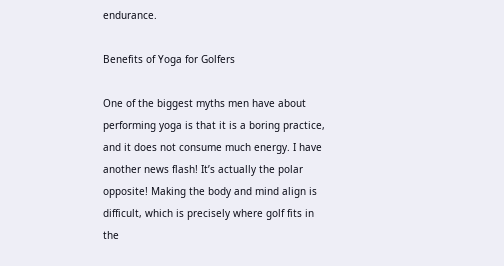endurance.

Benefits of Yoga for Golfers

One of the biggest myths men have about performing yoga is that it is a boring practice, and it does not consume much energy. I have another news flash! It’s actually the polar opposite! Making the body and mind align is difficult, which is precisely where golf fits in the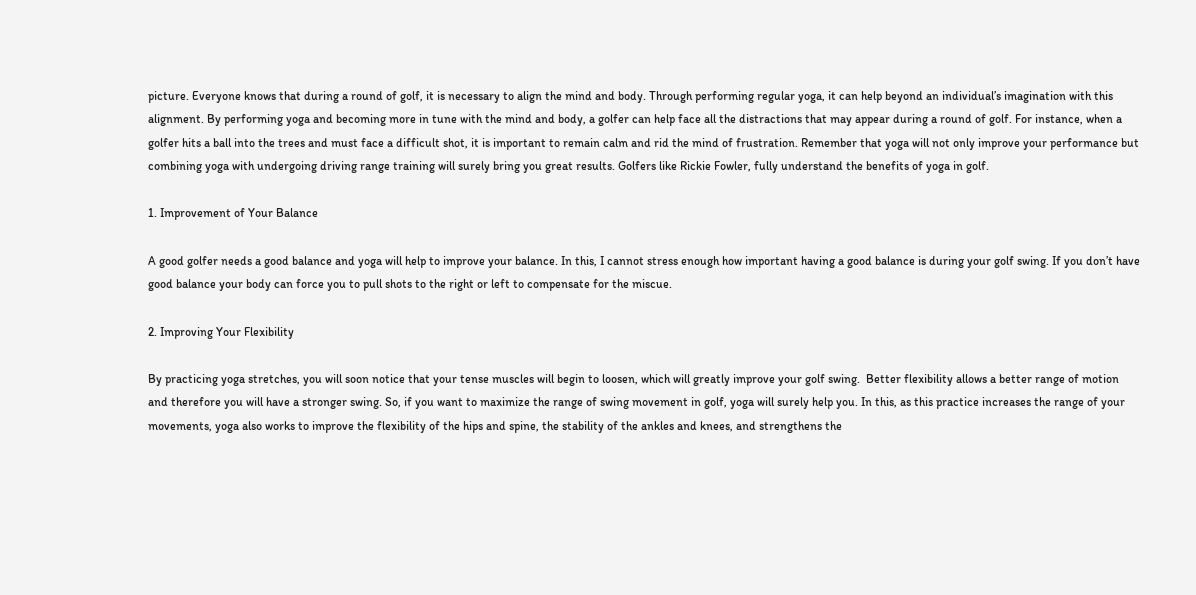picture. Everyone knows that during a round of golf, it is necessary to align the mind and body. Through performing regular yoga, it can help beyond an individual’s imagination with this alignment. By performing yoga and becoming more in tune with the mind and body, a golfer can help face all the distractions that may appear during a round of golf. For instance, when a golfer hits a ball into the trees and must face a difficult shot, it is important to remain calm and rid the mind of frustration. Remember that yoga will not only improve your performance but combining yoga with undergoing driving range training will surely bring you great results. Golfers like Rickie Fowler, fully understand the benefits of yoga in golf.

1. Improvement of Your Balance

A good golfer needs a good balance and yoga will help to improve your balance. In this, I cannot stress enough how important having a good balance is during your golf swing. If you don’t have good balance your body can force you to pull shots to the right or left to compensate for the miscue.

2. Improving Your Flexibility

By practicing yoga stretches, you will soon notice that your tense muscles will begin to loosen, which will greatly improve your golf swing.  Better flexibility allows a better range of motion and therefore you will have a stronger swing. So, if you want to maximize the range of swing movement in golf, yoga will surely help you. In this, as this practice increases the range of your movements, yoga also works to improve the flexibility of the hips and spine, the stability of the ankles and knees, and strengthens the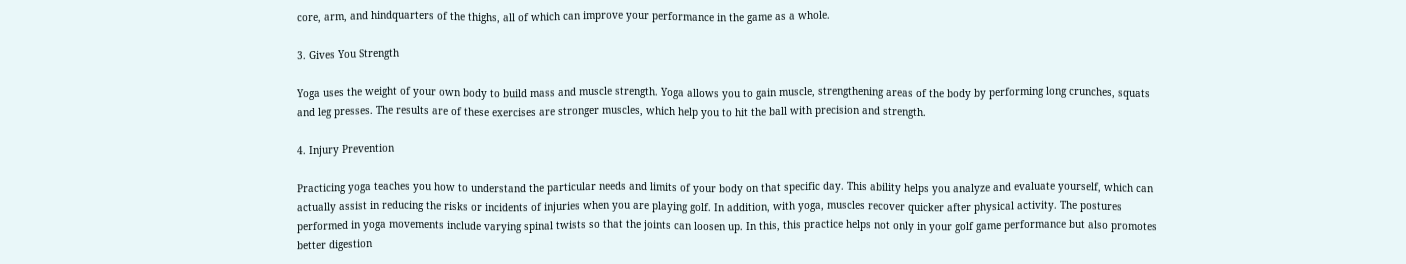core, arm, and hindquarters of the thighs, all of which can improve your performance in the game as a whole.

3. Gives You Strength

Yoga uses the weight of your own body to build mass and muscle strength. Yoga allows you to gain muscle, strengthening areas of the body by performing long crunches, squats and leg presses. The results are of these exercises are stronger muscles, which help you to hit the ball with precision and strength.

4. Injury Prevention

Practicing yoga teaches you how to understand the particular needs and limits of your body on that specific day. This ability helps you analyze and evaluate yourself, which can actually assist in reducing the risks or incidents of injuries when you are playing golf. In addition, with yoga, muscles recover quicker after physical activity. The postures performed in yoga movements include varying spinal twists so that the joints can loosen up. In this, this practice helps not only in your golf game performance but also promotes better digestion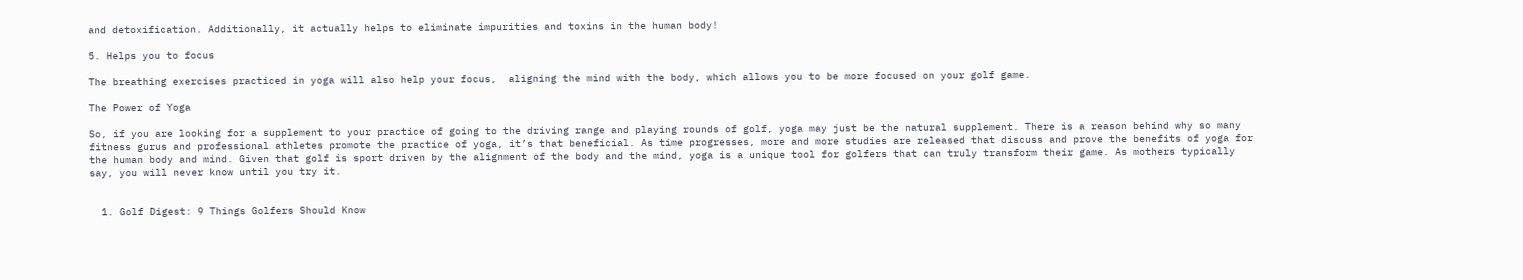and detoxification. Additionally, it actually helps to eliminate impurities and toxins in the human body!

5. Helps you to focus

The breathing exercises practiced in yoga will also help your focus,  aligning the mind with the body, which allows you to be more focused on your golf game.

The Power of Yoga

So, if you are looking for a supplement to your practice of going to the driving range and playing rounds of golf, yoga may just be the natural supplement. There is a reason behind why so many fitness gurus and professional athletes promote the practice of yoga, it’s that beneficial. As time progresses, more and more studies are released that discuss and prove the benefits of yoga for the human body and mind. Given that golf is sport driven by the alignment of the body and the mind, yoga is a unique tool for golfers that can truly transform their game. As mothers typically say, you will never know until you try it.


  1. Golf Digest: 9 Things Golfers Should Know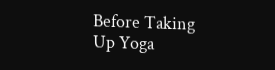Before Taking Up Yoga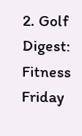2. Golf Digest: Fitness Friday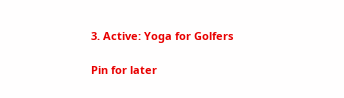3. Active: Yoga for Golfers

Pin for later